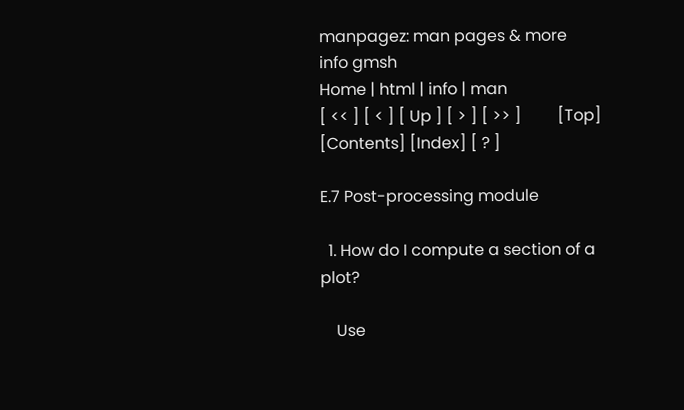manpagez: man pages & more
info gmsh
Home | html | info | man
[ << ] [ < ] [ Up ] [ > ] [ >> ]         [Top] [Contents] [Index] [ ? ]

E.7 Post-processing module

  1. How do I compute a section of a plot?

    Use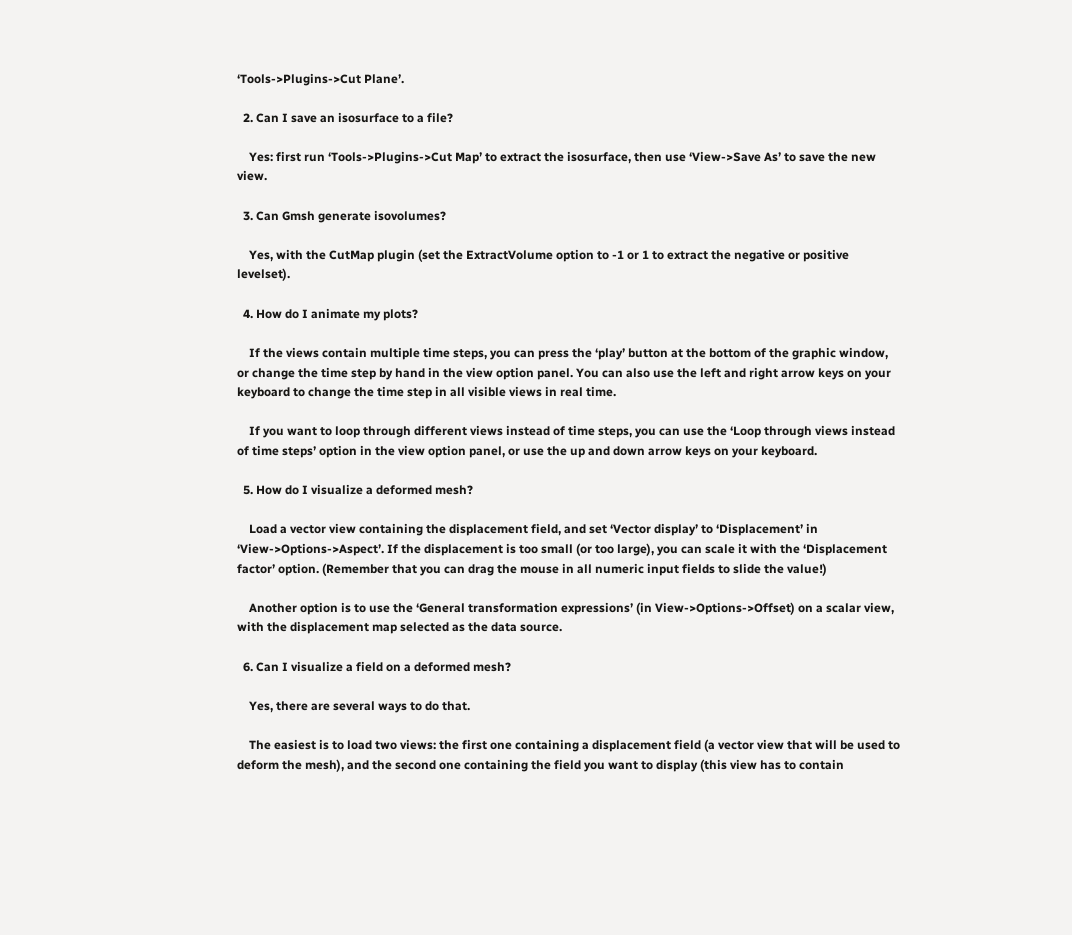‘Tools->Plugins->Cut Plane’.

  2. Can I save an isosurface to a file?

    Yes: first run ‘Tools->Plugins->Cut Map’ to extract the isosurface, then use ‘View->Save As’ to save the new view.

  3. Can Gmsh generate isovolumes?

    Yes, with the CutMap plugin (set the ExtractVolume option to -1 or 1 to extract the negative or positive levelset).

  4. How do I animate my plots?

    If the views contain multiple time steps, you can press the ‘play’ button at the bottom of the graphic window, or change the time step by hand in the view option panel. You can also use the left and right arrow keys on your keyboard to change the time step in all visible views in real time.

    If you want to loop through different views instead of time steps, you can use the ‘Loop through views instead of time steps’ option in the view option panel, or use the up and down arrow keys on your keyboard.

  5. How do I visualize a deformed mesh?

    Load a vector view containing the displacement field, and set ‘Vector display’ to ‘Displacement’ in ‘View->Options->Aspect’. If the displacement is too small (or too large), you can scale it with the ‘Displacement factor’ option. (Remember that you can drag the mouse in all numeric input fields to slide the value!)

    Another option is to use the ‘General transformation expressions’ (in View->Options->Offset) on a scalar view, with the displacement map selected as the data source.

  6. Can I visualize a field on a deformed mesh?

    Yes, there are several ways to do that.

    The easiest is to load two views: the first one containing a displacement field (a vector view that will be used to deform the mesh), and the second one containing the field you want to display (this view has to contain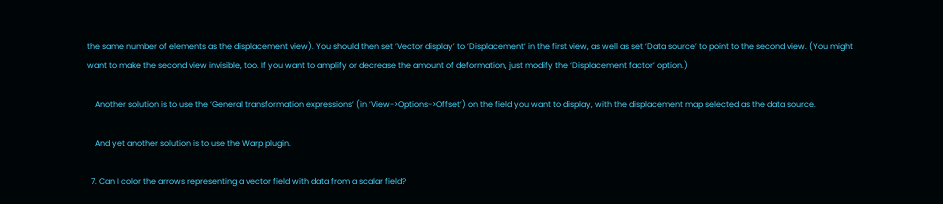the same number of elements as the displacement view). You should then set ‘Vector display’ to ‘Displacement’ in the first view, as well as set ‘Data source’ to point to the second view. (You might want to make the second view invisible, too. If you want to amplify or decrease the amount of deformation, just modify the ‘Displacement factor’ option.)

    Another solution is to use the ‘General transformation expressions’ (in ‘View->Options->Offset’) on the field you want to display, with the displacement map selected as the data source.

    And yet another solution is to use the Warp plugin.

  7. Can I color the arrows representing a vector field with data from a scalar field?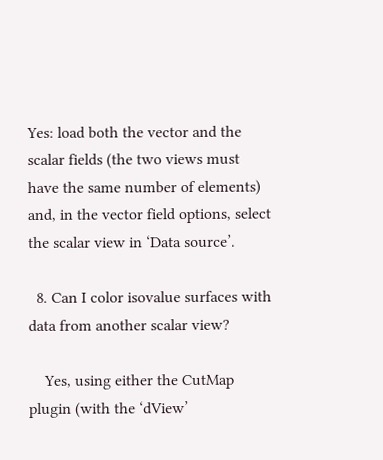Yes: load both the vector and the scalar fields (the two views must have the same number of elements) and, in the vector field options, select the scalar view in ‘Data source’.

  8. Can I color isovalue surfaces with data from another scalar view?

    Yes, using either the CutMap plugin (with the ‘dView’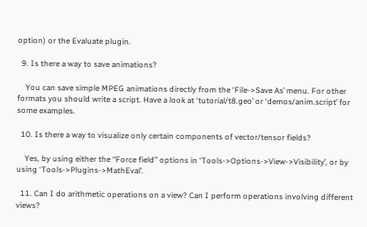option) or the Evaluate plugin.

  9. Is there a way to save animations?

    You can save simple MPEG animations directly from the ‘File->Save As’ menu. For other formats you should write a script. Have a look at ‘tutorial/t8.geo’ or ‘demos/anim.script’ for some examples.

  10. Is there a way to visualize only certain components of vector/tensor fields?

    Yes, by using either the “Force field” options in ‘Tools->Options->View->Visibility’, or by using ‘Tools->Plugins->MathEval’.

  11. Can I do arithmetic operations on a view? Can I perform operations involving different views?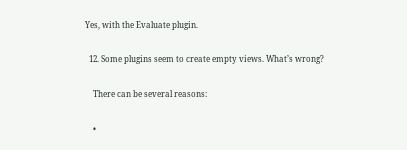Yes, with the Evaluate plugin.

  12. Some plugins seem to create empty views. What’s wrong?

    There can be several reasons:

    •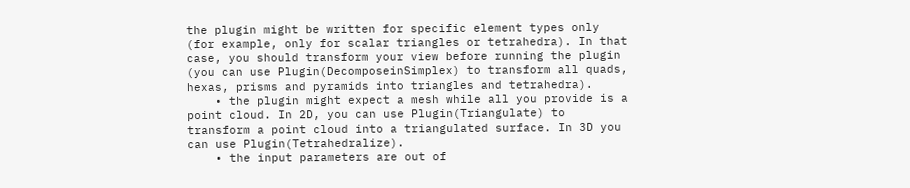the plugin might be written for specific element types only (for example, only for scalar triangles or tetrahedra). In that case, you should transform your view before running the plugin (you can use Plugin(DecomposeinSimplex) to transform all quads, hexas, prisms and pyramids into triangles and tetrahedra).
    • the plugin might expect a mesh while all you provide is a point cloud. In 2D, you can use Plugin(Triangulate) to transform a point cloud into a triangulated surface. In 3D you can use Plugin(Tetrahedralize).
    • the input parameters are out of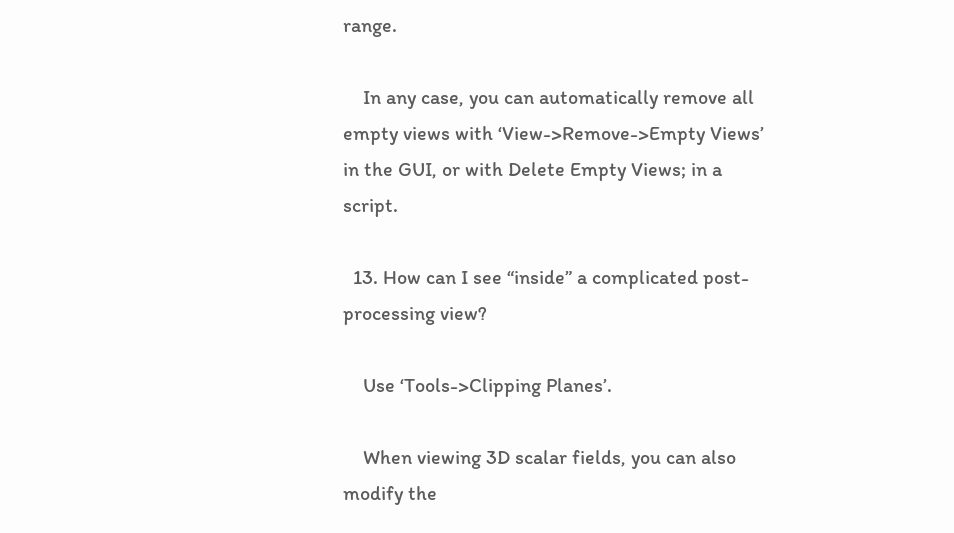range.

    In any case, you can automatically remove all empty views with ‘View->Remove->Empty Views’ in the GUI, or with Delete Empty Views; in a script.

  13. How can I see “inside” a complicated post-processing view?

    Use ‘Tools->Clipping Planes’.

    When viewing 3D scalar fields, you can also modify the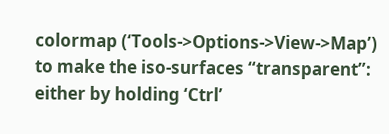colormap (‘Tools->Options->View->Map’) to make the iso-surfaces “transparent”: either by holding ‘Ctrl’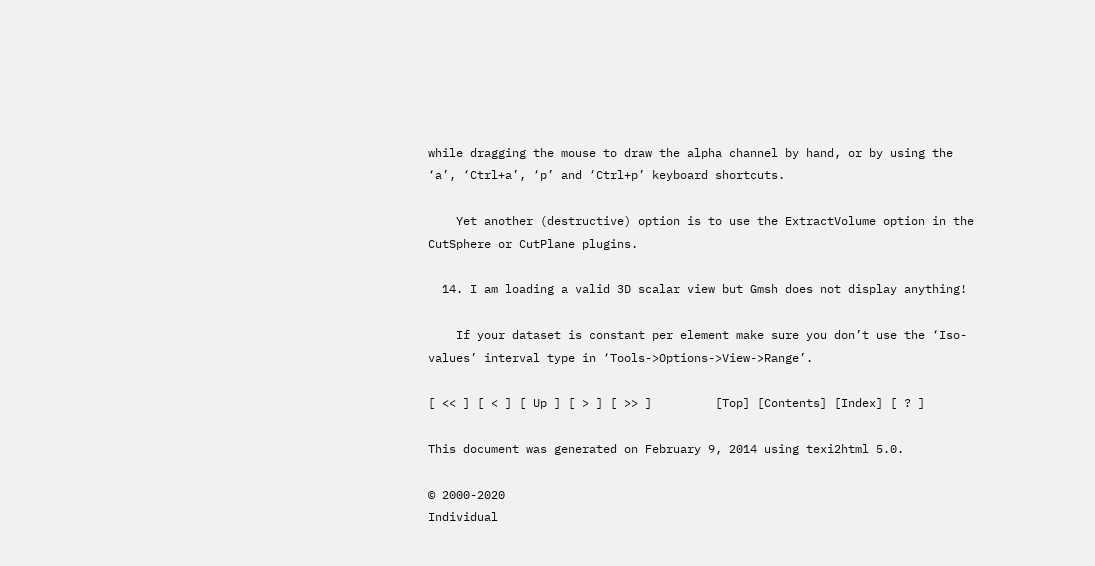while dragging the mouse to draw the alpha channel by hand, or by using the ‘a’, ‘Ctrl+a’, ‘p’ and ‘Ctrl+p’ keyboard shortcuts.

    Yet another (destructive) option is to use the ExtractVolume option in the CutSphere or CutPlane plugins.

  14. I am loading a valid 3D scalar view but Gmsh does not display anything!

    If your dataset is constant per element make sure you don’t use the ‘Iso-values’ interval type in ‘Tools->Options->View->Range’.

[ << ] [ < ] [ Up ] [ > ] [ >> ]         [Top] [Contents] [Index] [ ? ]

This document was generated on February 9, 2014 using texi2html 5.0.

© 2000-2020
Individual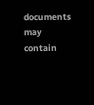documents may contain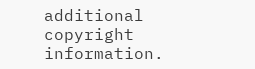additional copyright information.